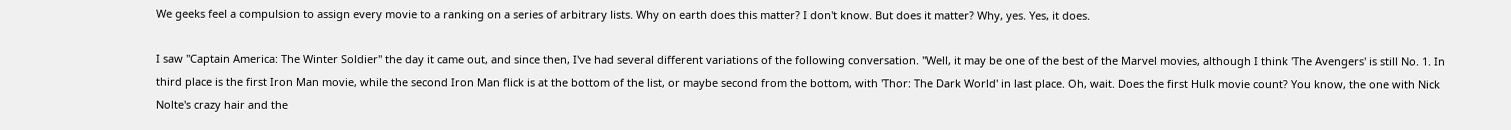We geeks feel a compulsion to assign every movie to a ranking on a series of arbitrary lists. Why on earth does this matter? I don't know. But does it matter? Why, yes. Yes, it does.

I saw "Captain America: The Winter Soldier" the day it came out, and since then, I've had several different variations of the following conversation. "Well, it may be one of the best of the Marvel movies, although I think 'The Avengers' is still No. 1. In third place is the first Iron Man movie, while the second Iron Man flick is at the bottom of the list, or maybe second from the bottom, with 'Thor: The Dark World' in last place. Oh, wait. Does the first Hulk movie count? You know, the one with Nick Nolte's crazy hair and the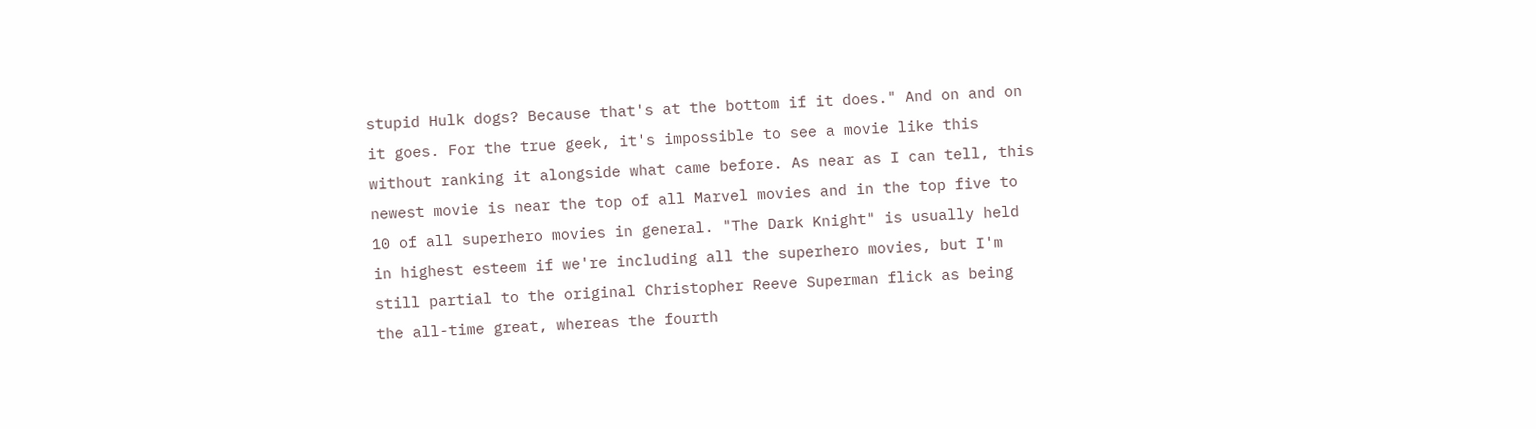stupid Hulk dogs? Because that's at the bottom if it does." And on and on it goes. For the true geek, it's impossible to see a movie like this without ranking it alongside what came before. As near as I can tell, this newest movie is near the top of all Marvel movies and in the top five to 10 of all superhero movies in general. "The Dark Knight" is usually held in highest esteem if we're including all the superhero movies, but I'm still partial to the original Christopher Reeve Superman flick as being the all-time great, whereas the fourth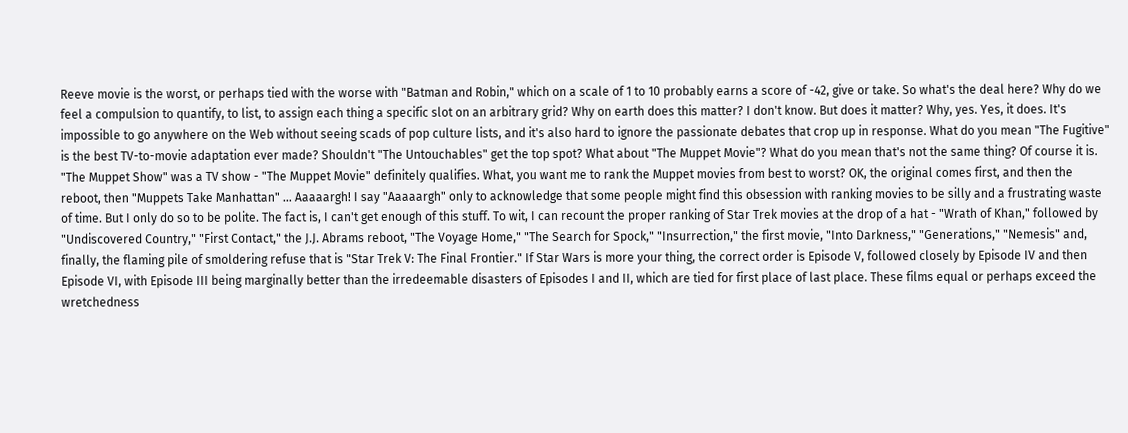Reeve movie is the worst, or perhaps tied with the worse with "Batman and Robin," which on a scale of 1 to 10 probably earns a score of -42, give or take. So what's the deal here? Why do we feel a compulsion to quantify, to list, to assign each thing a specific slot on an arbitrary grid? Why on earth does this matter? I don't know. But does it matter? Why, yes. Yes, it does. It's impossible to go anywhere on the Web without seeing scads of pop culture lists, and it's also hard to ignore the passionate debates that crop up in response. What do you mean "The Fugitive" is the best TV-to-movie adaptation ever made? Shouldn't "The Untouchables" get the top spot? What about "The Muppet Movie"? What do you mean that's not the same thing? Of course it is. "The Muppet Show" was a TV show - "The Muppet Movie" definitely qualifies. What, you want me to rank the Muppet movies from best to worst? OK, the original comes first, and then the reboot, then "Muppets Take Manhattan" ... Aaaaargh! I say "Aaaaargh" only to acknowledge that some people might find this obsession with ranking movies to be silly and a frustrating waste of time. But I only do so to be polite. The fact is, I can't get enough of this stuff. To wit, I can recount the proper ranking of Star Trek movies at the drop of a hat - "Wrath of Khan," followed by "Undiscovered Country," "First Contact," the J.J. Abrams reboot, "The Voyage Home," "The Search for Spock," "Insurrection," the first movie, "Into Darkness," "Generations," "Nemesis" and, finally, the flaming pile of smoldering refuse that is "Star Trek V: The Final Frontier." If Star Wars is more your thing, the correct order is Episode V, followed closely by Episode IV and then Episode VI, with Episode III being marginally better than the irredeemable disasters of Episodes I and II, which are tied for first place of last place. These films equal or perhaps exceed the wretchedness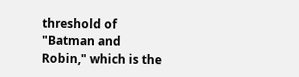threshold of "Batman and Robin," which is the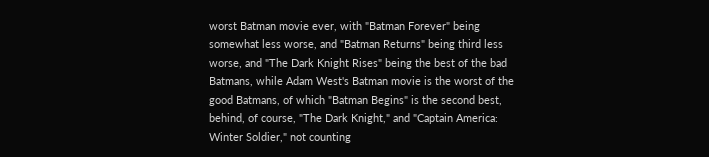worst Batman movie ever, with "Batman Forever" being somewhat less worse, and "Batman Returns" being third less worse, and "The Dark Knight Rises" being the best of the bad Batmans, while Adam West's Batman movie is the worst of the good Batmans, of which "Batman Begins" is the second best, behind, of course, "The Dark Knight," and "Captain America: Winter Soldier," not counting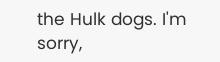the Hulk dogs. I'm sorry,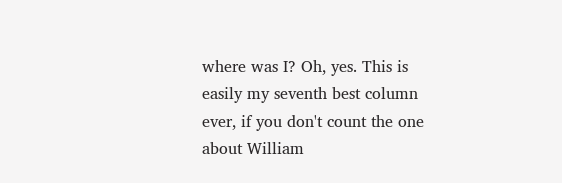where was I? Oh, yes. This is easily my seventh best column ever, if you don't count the one about William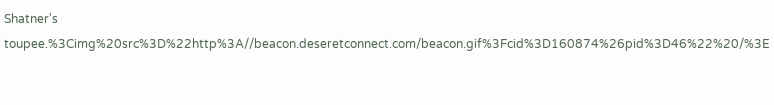Shatner's toupee.%3Cimg%20src%3D%22http%3A//beacon.deseretconnect.com/beacon.gif%3Fcid%3D160874%26pid%3D46%22%20/%3E